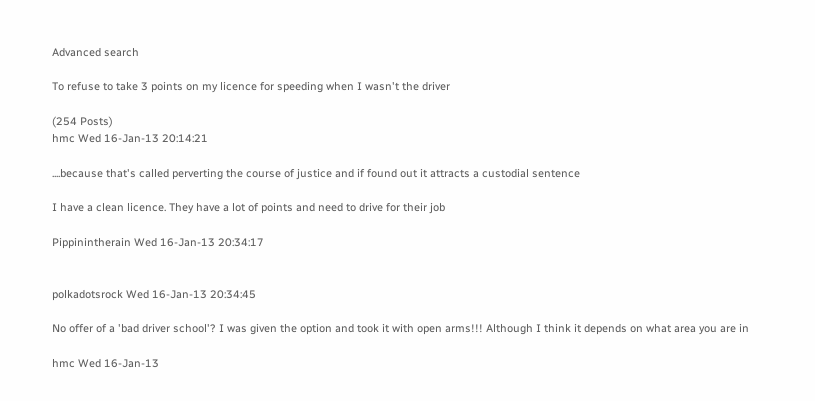Advanced search

To refuse to take 3 points on my licence for speeding when I wasn't the driver

(254 Posts)
hmc Wed 16-Jan-13 20:14:21

....because that's called perverting the course of justice and if found out it attracts a custodial sentence

I have a clean licence. They have a lot of points and need to drive for their job

Pippinintherain Wed 16-Jan-13 20:34:17


polkadotsrock Wed 16-Jan-13 20:34:45

No offer of a 'bad driver school'? I was given the option and took it with open arms!!! Although I think it depends on what area you are in

hmc Wed 16-Jan-13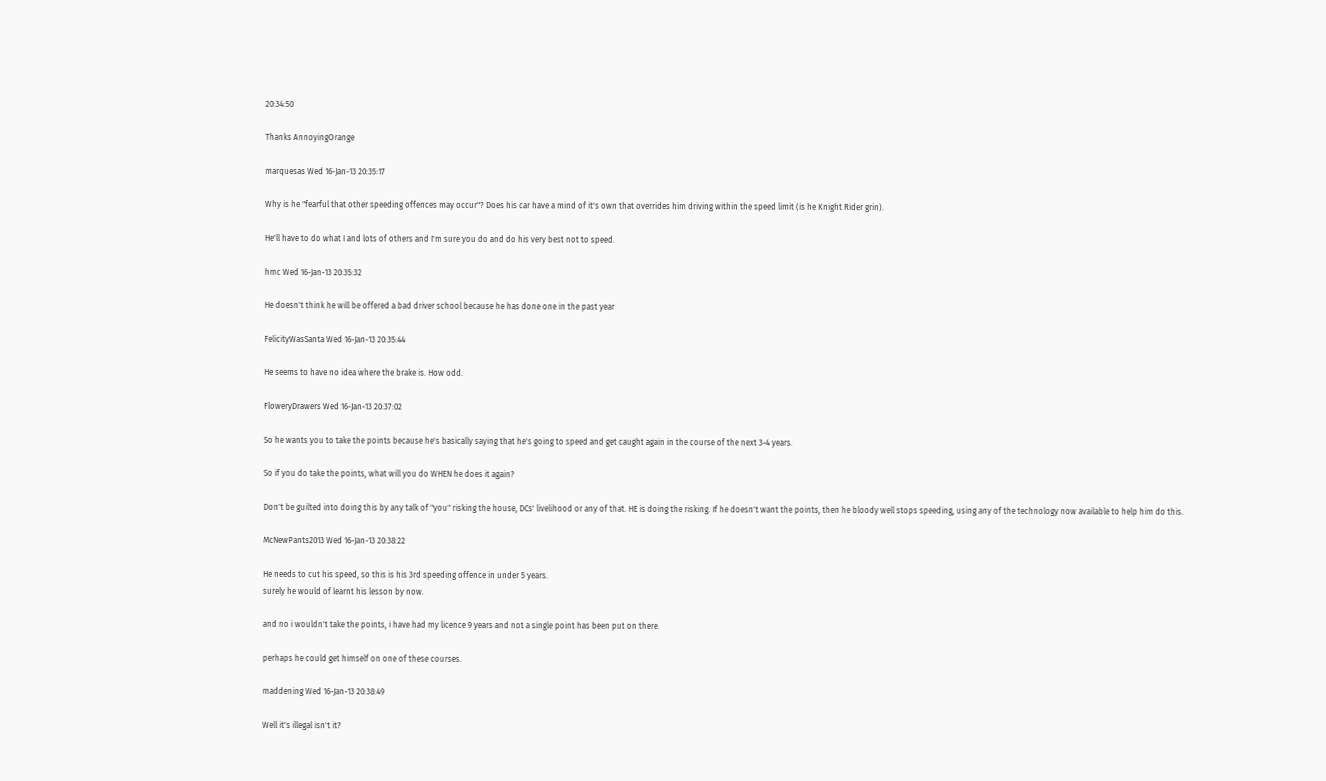20:34:50

Thanks AnnoyingOrange

marquesas Wed 16-Jan-13 20:35:17

Why is he "fearful that other speeding offences may occur"? Does his car have a mind of it's own that overrides him driving within the speed limit (is he Knight Rider grin).

He'll have to do what I and lots of others and I'm sure you do and do his very best not to speed.

hmc Wed 16-Jan-13 20:35:32

He doesn't think he will be offered a bad driver school because he has done one in the past year

FelicityWasSanta Wed 16-Jan-13 20:35:44

He seems to have no idea where the brake is. How odd.

FloweryDrawers Wed 16-Jan-13 20:37:02

So he wants you to take the points because he's basically saying that he's going to speed and get caught again in the course of the next 3-4 years.

So if you do take the points, what will you do WHEN he does it again?

Don't be guilted into doing this by any talk of "you" risking the house, DCs' livelihood or any of that. HE is doing the risking. If he doesn't want the points, then he bloody well stops speeding, using any of the technology now available to help him do this.

McNewPants2013 Wed 16-Jan-13 20:38:22

He needs to cut his speed, so this is his 3rd speeding offence in under 5 years.
surely he would of learnt his lesson by now.

and no i wouldn't take the points, i have had my licence 9 years and not a single point has been put on there.

perhaps he could get himself on one of these courses.

maddening Wed 16-Jan-13 20:38:49

Well it's illegal isn't it?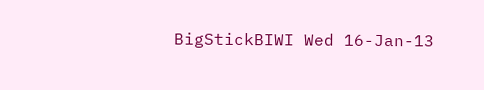BigStickBIWI Wed 16-Jan-13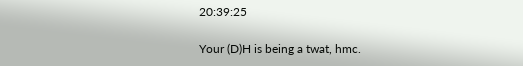20:39:25

Your (D)H is being a twat, hmc.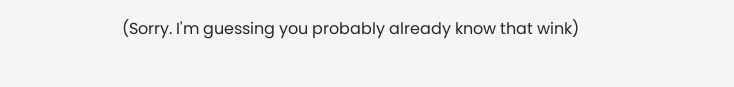(Sorry. I'm guessing you probably already know that wink)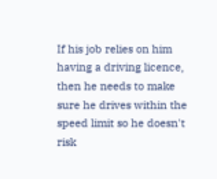If his job relies on him having a driving licence, then he needs to make sure he drives within the speed limit so he doesn't risk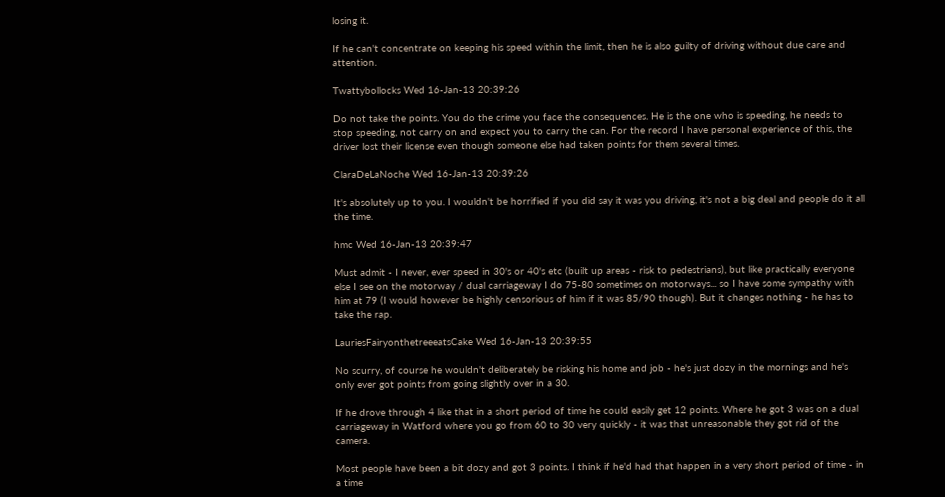losing it.

If he can't concentrate on keeping his speed within the limit, then he is also guilty of driving without due care and attention.

Twattybollocks Wed 16-Jan-13 20:39:26

Do not take the points. You do the crime you face the consequences. He is the one who is speeding, he needs to stop speeding, not carry on and expect you to carry the can. For the record I have personal experience of this, the driver lost their license even though someone else had taken points for them several times.

ClaraDeLaNoche Wed 16-Jan-13 20:39:26

It's absolutely up to you. I wouldn't be horrified if you did say it was you driving, it's not a big deal and people do it all the time.

hmc Wed 16-Jan-13 20:39:47

Must admit - I never, ever speed in 30's or 40's etc (built up areas - risk to pedestrians), but like practically everyone else I see on the motorway / dual carriageway I do 75-80 sometimes on motorways... so I have some sympathy with him at 79 (I would however be highly censorious of him if it was 85/90 though). But it changes nothing - he has to take the rap.

LauriesFairyonthetreeeatsCake Wed 16-Jan-13 20:39:55

No scurry, of course he wouldn't deliberately be risking his home and job - he's just dozy in the mornings and he's only ever got points from going slightly over in a 30.

If he drove through 4 like that in a short period of time he could easily get 12 points. Where he got 3 was on a dual carriageway in Watford where you go from 60 to 30 very quickly - it was that unreasonable they got rid of the camera.

Most people have been a bit dozy and got 3 points. I think if he'd had that happen in a very short period of time - in a time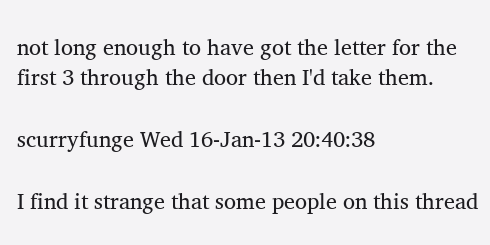not long enough to have got the letter for the first 3 through the door then I'd take them.

scurryfunge Wed 16-Jan-13 20:40:38

I find it strange that some people on this thread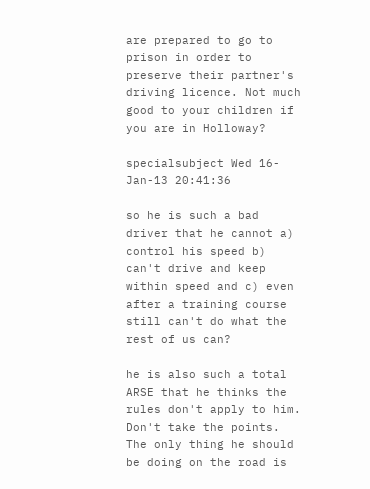are prepared to go to prison in order to preserve their partner's driving licence. Not much good to your children if you are in Holloway?

specialsubject Wed 16-Jan-13 20:41:36

so he is such a bad driver that he cannot a) control his speed b) can't drive and keep within speed and c) even after a training course still can't do what the rest of us can?

he is also such a total ARSE that he thinks the rules don't apply to him. Don't take the points. The only thing he should be doing on the road is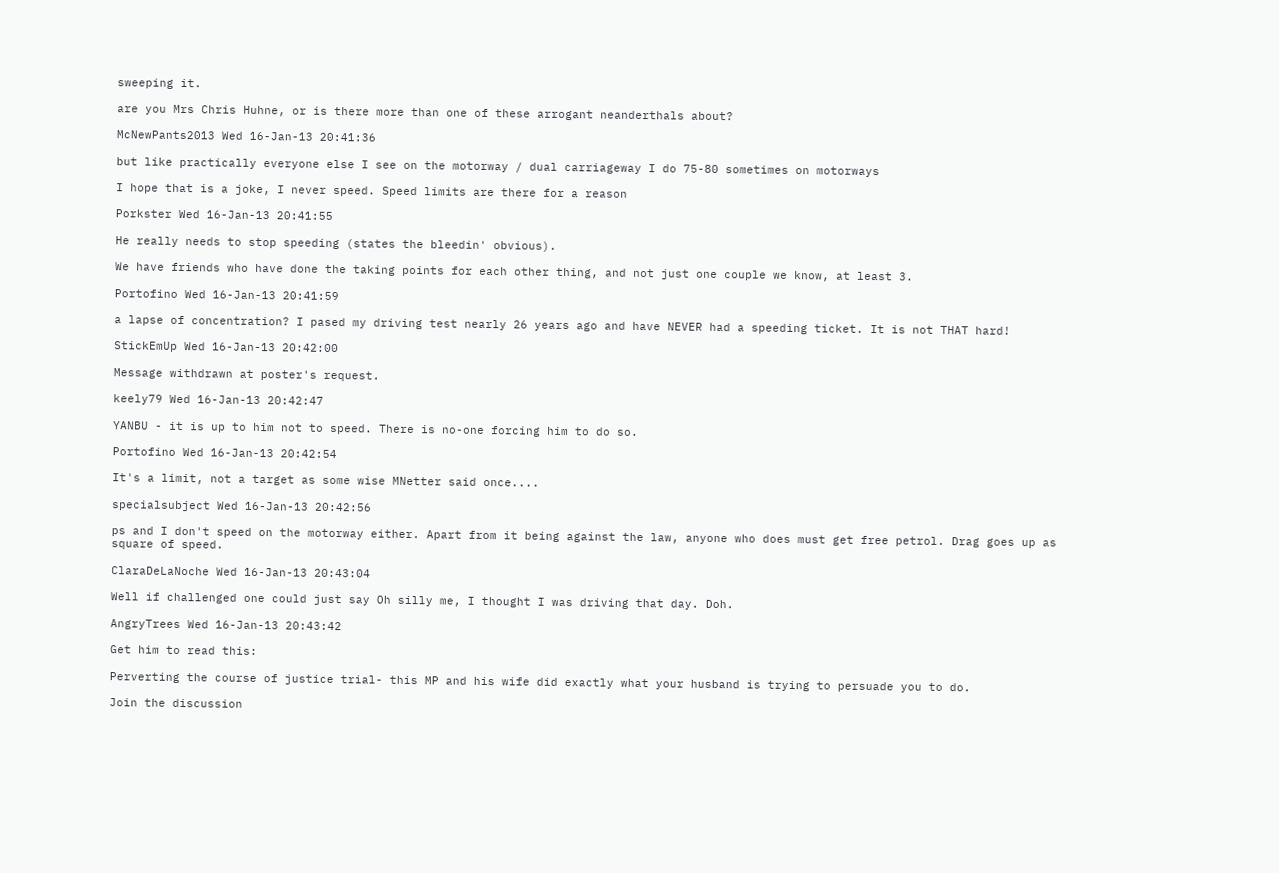sweeping it.

are you Mrs Chris Huhne, or is there more than one of these arrogant neanderthals about?

McNewPants2013 Wed 16-Jan-13 20:41:36

but like practically everyone else I see on the motorway / dual carriageway I do 75-80 sometimes on motorways

I hope that is a joke, I never speed. Speed limits are there for a reason

Porkster Wed 16-Jan-13 20:41:55

He really needs to stop speeding (states the bleedin' obvious).

We have friends who have done the taking points for each other thing, and not just one couple we know, at least 3.

Portofino Wed 16-Jan-13 20:41:59

a lapse of concentration? I pased my driving test nearly 26 years ago and have NEVER had a speeding ticket. It is not THAT hard!

StickEmUp Wed 16-Jan-13 20:42:00

Message withdrawn at poster's request.

keely79 Wed 16-Jan-13 20:42:47

YANBU - it is up to him not to speed. There is no-one forcing him to do so.

Portofino Wed 16-Jan-13 20:42:54

It's a limit, not a target as some wise MNetter said once....

specialsubject Wed 16-Jan-13 20:42:56

ps and I don't speed on the motorway either. Apart from it being against the law, anyone who does must get free petrol. Drag goes up as square of speed.

ClaraDeLaNoche Wed 16-Jan-13 20:43:04

Well if challenged one could just say Oh silly me, I thought I was driving that day. Doh.

AngryTrees Wed 16-Jan-13 20:43:42

Get him to read this:

Perverting the course of justice trial- this MP and his wife did exactly what your husband is trying to persuade you to do.

Join the discussion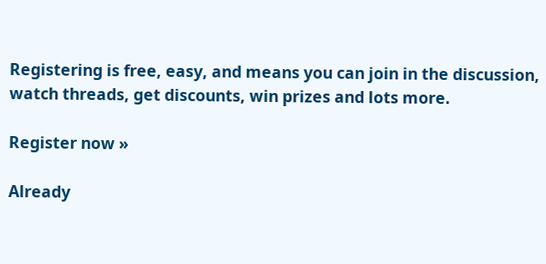Registering is free, easy, and means you can join in the discussion, watch threads, get discounts, win prizes and lots more.

Register now »

Already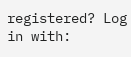registered? Log in with: